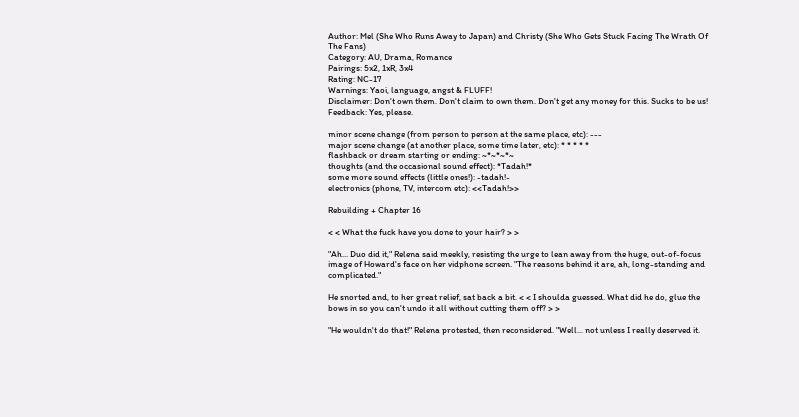Author: Mel (She Who Runs Away to Japan) and Christy (She Who Gets Stuck Facing The Wrath Of The Fans)
Category: AU, Drama, Romance
Pairings: 5x2, 1xR, 3x4
Rating: NC-17
Warnings: Yaoi, language, angst & FLUFF!
Disclaimer: Don't own them. Don't claim to own them. Don't get any money for this. Sucks to be us!
Feedback: Yes, please.

minor scene change (from person to person at the same place, etc): ---
major scene change (at another place, some time later, etc): * * * * *
flashback or dream starting or ending: ~*~*~*~
thoughts (and the occasional sound effect): *Tadah!*
some more sound effects (little ones!): -tadah!-
electronics (phone, TV, intercom etc): <<Tadah!>>

Rebuilding + Chapter 16

< < What the fuck have you done to your hair? > >

"Ah... Duo did it," Relena said meekly, resisting the urge to lean away from the huge, out-of-focus image of Howard's face on her vidphone screen. "The reasons behind it are, ah, long-standing and complicated."

He snorted and, to her great relief, sat back a bit. < < I shoulda guessed. What did he do, glue the bows in so you can't undo it all without cutting them off? > >

"He wouldn't do that!" Relena protested, then reconsidered. "Well... not unless I really deserved it.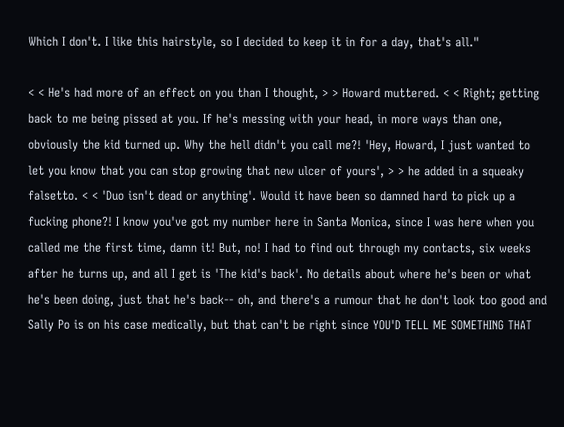Which I don't. I like this hairstyle, so I decided to keep it in for a day, that's all."

< < He's had more of an effect on you than I thought, > > Howard muttered. < < Right; getting back to me being pissed at you. If he's messing with your head, in more ways than one, obviously the kid turned up. Why the hell didn't you call me?! 'Hey, Howard, I just wanted to let you know that you can stop growing that new ulcer of yours', > > he added in a squeaky falsetto. < < 'Duo isn't dead or anything'. Would it have been so damned hard to pick up a fucking phone?! I know you've got my number here in Santa Monica, since I was here when you called me the first time, damn it! But, no! I had to find out through my contacts, six weeks after he turns up, and all I get is 'The kid's back'. No details about where he's been or what he's been doing, just that he's back-- oh, and there's a rumour that he don't look too good and Sally Po is on his case medically, but that can't be right since YOU'D TELL ME SOMETHING THAT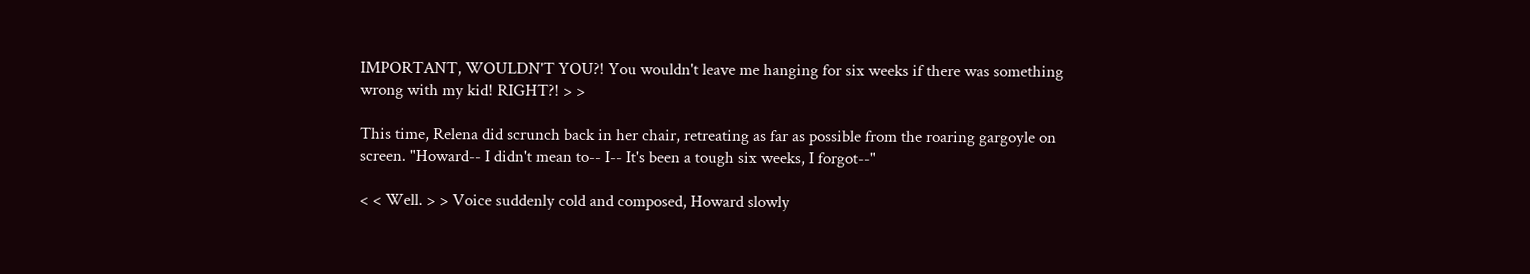IMPORTANT, WOULDN'T YOU?! You wouldn't leave me hanging for six weeks if there was something wrong with my kid! RIGHT?! > >

This time, Relena did scrunch back in her chair, retreating as far as possible from the roaring gargoyle on screen. "Howard-- I didn't mean to-- I-- It's been a tough six weeks, I forgot--"

< < Well. > > Voice suddenly cold and composed, Howard slowly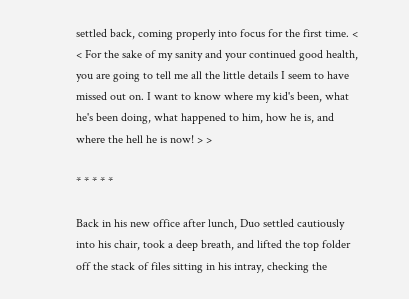settled back, coming properly into focus for the first time. < < For the sake of my sanity and your continued good health, you are going to tell me all the little details I seem to have missed out on. I want to know where my kid's been, what he's been doing, what happened to him, how he is, and where the hell he is now! > >

* * * * *

Back in his new office after lunch, Duo settled cautiously into his chair, took a deep breath, and lifted the top folder off the stack of files sitting in his intray, checking the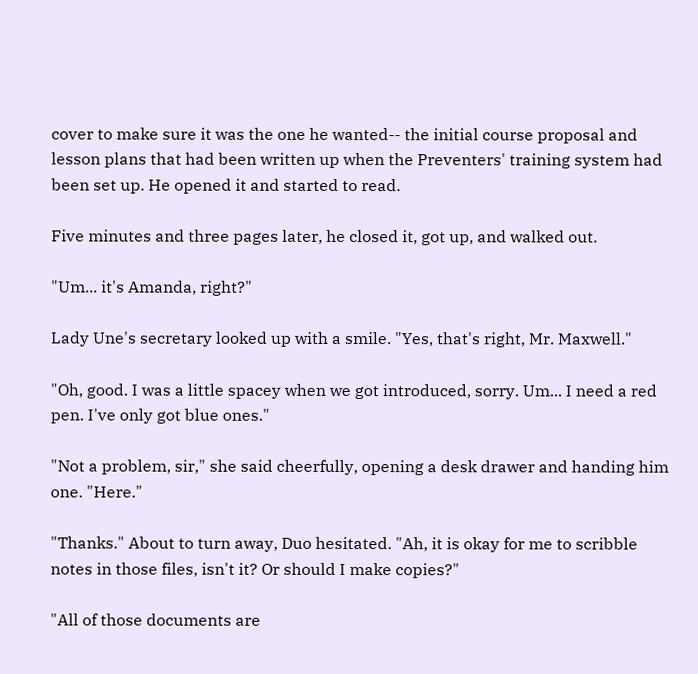cover to make sure it was the one he wanted-- the initial course proposal and lesson plans that had been written up when the Preventers' training system had been set up. He opened it and started to read.

Five minutes and three pages later, he closed it, got up, and walked out.

"Um... it's Amanda, right?"

Lady Une's secretary looked up with a smile. "Yes, that's right, Mr. Maxwell."

"Oh, good. I was a little spacey when we got introduced, sorry. Um... I need a red pen. I've only got blue ones."

"Not a problem, sir," she said cheerfully, opening a desk drawer and handing him one. "Here."

"Thanks." About to turn away, Duo hesitated. "Ah, it is okay for me to scribble notes in those files, isn't it? Or should I make copies?"

"All of those documents are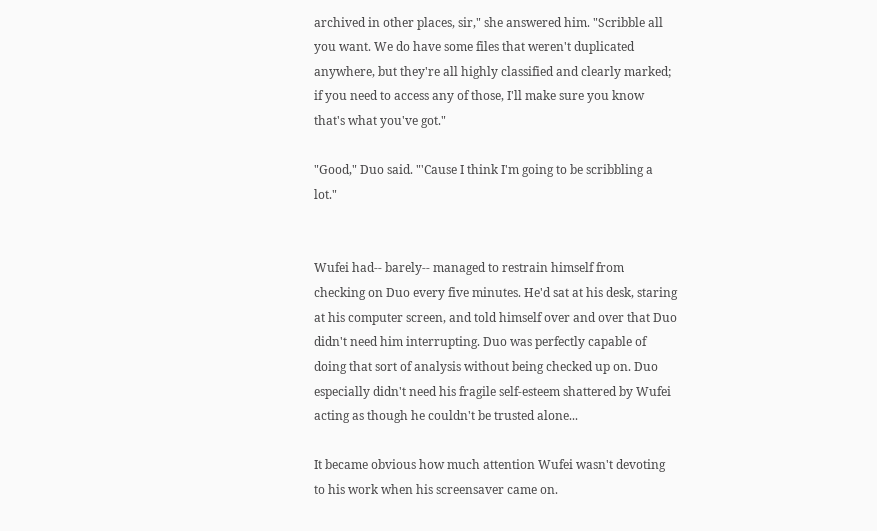archived in other places, sir," she answered him. "Scribble all you want. We do have some files that weren't duplicated anywhere, but they're all highly classified and clearly marked; if you need to access any of those, I'll make sure you know that's what you've got."

"Good," Duo said. "'Cause I think I'm going to be scribbling a lot."


Wufei had-- barely-- managed to restrain himself from checking on Duo every five minutes. He'd sat at his desk, staring at his computer screen, and told himself over and over that Duo didn't need him interrupting. Duo was perfectly capable of doing that sort of analysis without being checked up on. Duo especially didn't need his fragile self-esteem shattered by Wufei acting as though he couldn't be trusted alone...

It became obvious how much attention Wufei wasn't devoting to his work when his screensaver came on.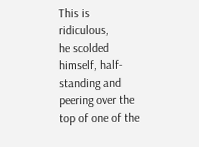This is ridiculous,
he scolded himself, half-standing and peering over the top of one of the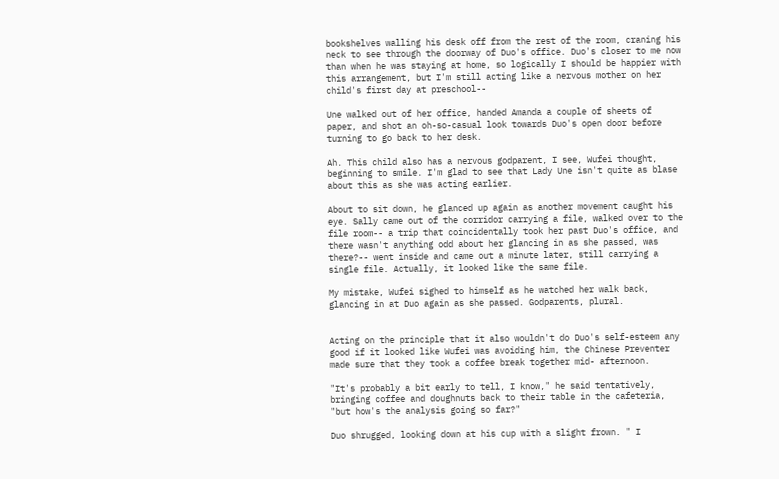bookshelves walling his desk off from the rest of the room, craning his neck to see through the doorway of Duo's office. Duo's closer to me now than when he was staying at home, so logically I should be happier with this arrangement, but I'm still acting like a nervous mother on her child's first day at preschool--

Une walked out of her office, handed Amanda a couple of sheets of paper, and shot an oh-so-casual look towards Duo's open door before turning to go back to her desk.

Ah. This child also has a nervous godparent, I see, Wufei thought, beginning to smile. I'm glad to see that Lady Une isn't quite as blase about this as she was acting earlier.

About to sit down, he glanced up again as another movement caught his eye. Sally came out of the corridor carrying a file, walked over to the file room-- a trip that coincidentally took her past Duo's office, and there wasn't anything odd about her glancing in as she passed, was there?-- went inside and came out a minute later, still carrying a single file. Actually, it looked like the same file.

My mistake, Wufei sighed to himself as he watched her walk back, glancing in at Duo again as she passed. Godparents, plural.


Acting on the principle that it also wouldn't do Duo's self-esteem any good if it looked like Wufei was avoiding him, the Chinese Preventer made sure that they took a coffee break together mid- afternoon.

"It's probably a bit early to tell, I know," he said tentatively, bringing coffee and doughnuts back to their table in the cafeteria, "but how's the analysis going so far?"

Duo shrugged, looking down at his cup with a slight frown. " I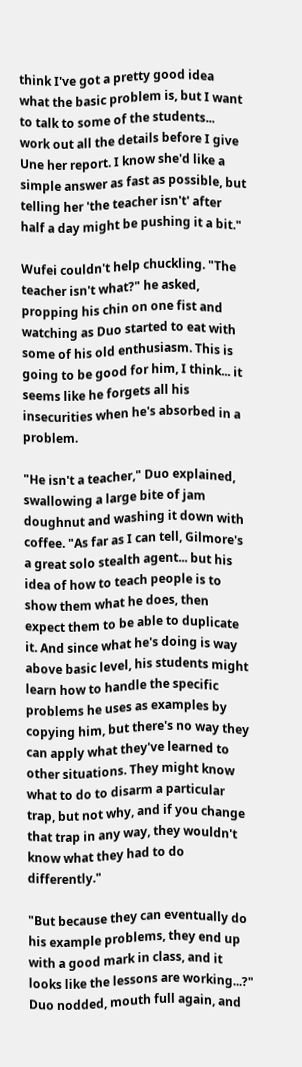think I've got a pretty good idea what the basic problem is, but I want to talk to some of the students... work out all the details before I give Une her report. I know she'd like a simple answer as fast as possible, but telling her 'the teacher isn't' after half a day might be pushing it a bit."

Wufei couldn't help chuckling. "The teacher isn't what?" he asked, propping his chin on one fist and watching as Duo started to eat with some of his old enthusiasm. This is going to be good for him, I think... it seems like he forgets all his insecurities when he's absorbed in a problem.

"He isn't a teacher," Duo explained, swallowing a large bite of jam doughnut and washing it down with coffee. "As far as I can tell, Gilmore's a great solo stealth agent... but his idea of how to teach people is to show them what he does, then expect them to be able to duplicate it. And since what he's doing is way above basic level, his students might learn how to handle the specific problems he uses as examples by copying him, but there's no way they can apply what they've learned to other situations. They might know what to do to disarm a particular trap, but not why, and if you change that trap in any way, they wouldn't know what they had to do differently."

"But because they can eventually do his example problems, they end up with a good mark in class, and it looks like the lessons are working...?" Duo nodded, mouth full again, and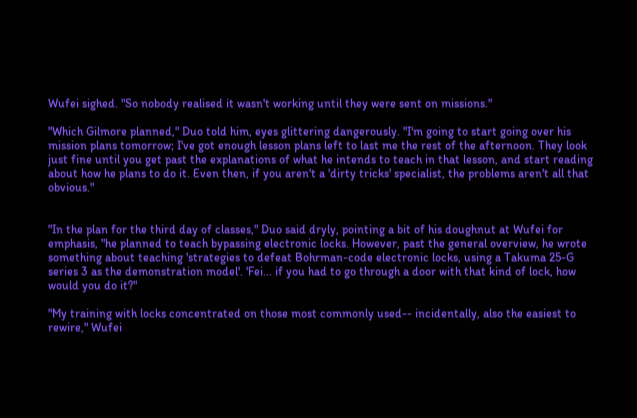Wufei sighed. "So nobody realised it wasn't working until they were sent on missions."

"Which Gilmore planned," Duo told him, eyes glittering dangerously. "I'm going to start going over his mission plans tomorrow; I've got enough lesson plans left to last me the rest of the afternoon. They look just fine until you get past the explanations of what he intends to teach in that lesson, and start reading about how he plans to do it. Even then, if you aren't a 'dirty tricks' specialist, the problems aren't all that obvious."


"In the plan for the third day of classes," Duo said dryly, pointing a bit of his doughnut at Wufei for emphasis, "he planned to teach bypassing electronic locks. However, past the general overview, he wrote something about teaching 'strategies to defeat Bohrman-code electronic locks, using a Takuma 25-G series 3 as the demonstration model'. 'Fei... if you had to go through a door with that kind of lock, how would you do it?"

"My training with locks concentrated on those most commonly used-- incidentally, also the easiest to rewire," Wufei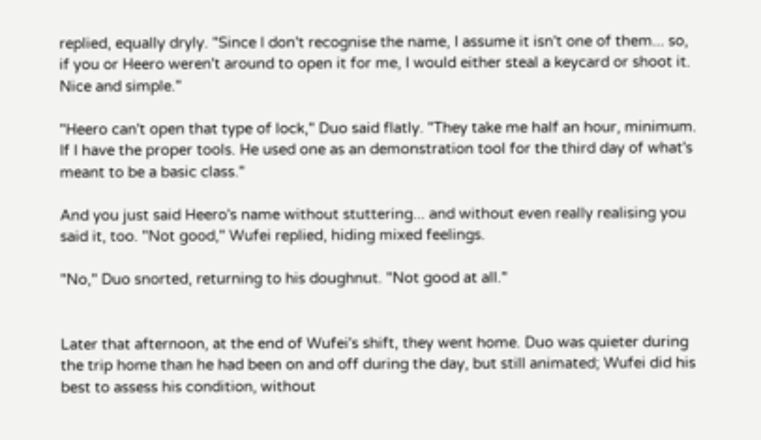replied, equally dryly. "Since I don't recognise the name, I assume it isn't one of them... so, if you or Heero weren't around to open it for me, I would either steal a keycard or shoot it. Nice and simple."

"Heero can't open that type of lock," Duo said flatly. "They take me half an hour, minimum. If I have the proper tools. He used one as an demonstration tool for the third day of what's meant to be a basic class."

And you just said Heero's name without stuttering... and without even really realising you said it, too. "Not good," Wufei replied, hiding mixed feelings.

"No," Duo snorted, returning to his doughnut. "Not good at all."


Later that afternoon, at the end of Wufei's shift, they went home. Duo was quieter during the trip home than he had been on and off during the day, but still animated; Wufei did his best to assess his condition, without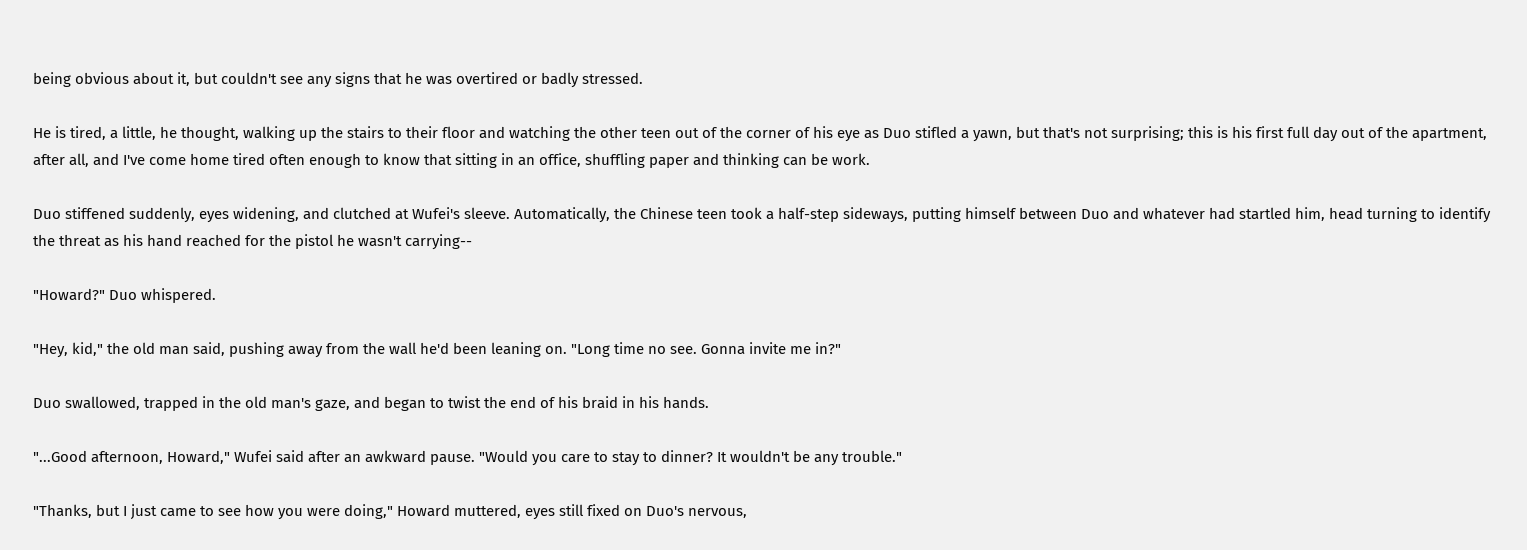being obvious about it, but couldn't see any signs that he was overtired or badly stressed.

He is tired, a little, he thought, walking up the stairs to their floor and watching the other teen out of the corner of his eye as Duo stifled a yawn, but that's not surprising; this is his first full day out of the apartment, after all, and I've come home tired often enough to know that sitting in an office, shuffling paper and thinking can be work.

Duo stiffened suddenly, eyes widening, and clutched at Wufei's sleeve. Automatically, the Chinese teen took a half-step sideways, putting himself between Duo and whatever had startled him, head turning to identify the threat as his hand reached for the pistol he wasn't carrying--

"Howard?" Duo whispered.

"Hey, kid," the old man said, pushing away from the wall he'd been leaning on. "Long time no see. Gonna invite me in?"

Duo swallowed, trapped in the old man's gaze, and began to twist the end of his braid in his hands.

"...Good afternoon, Howard," Wufei said after an awkward pause. "Would you care to stay to dinner? It wouldn't be any trouble."

"Thanks, but I just came to see how you were doing," Howard muttered, eyes still fixed on Duo's nervous,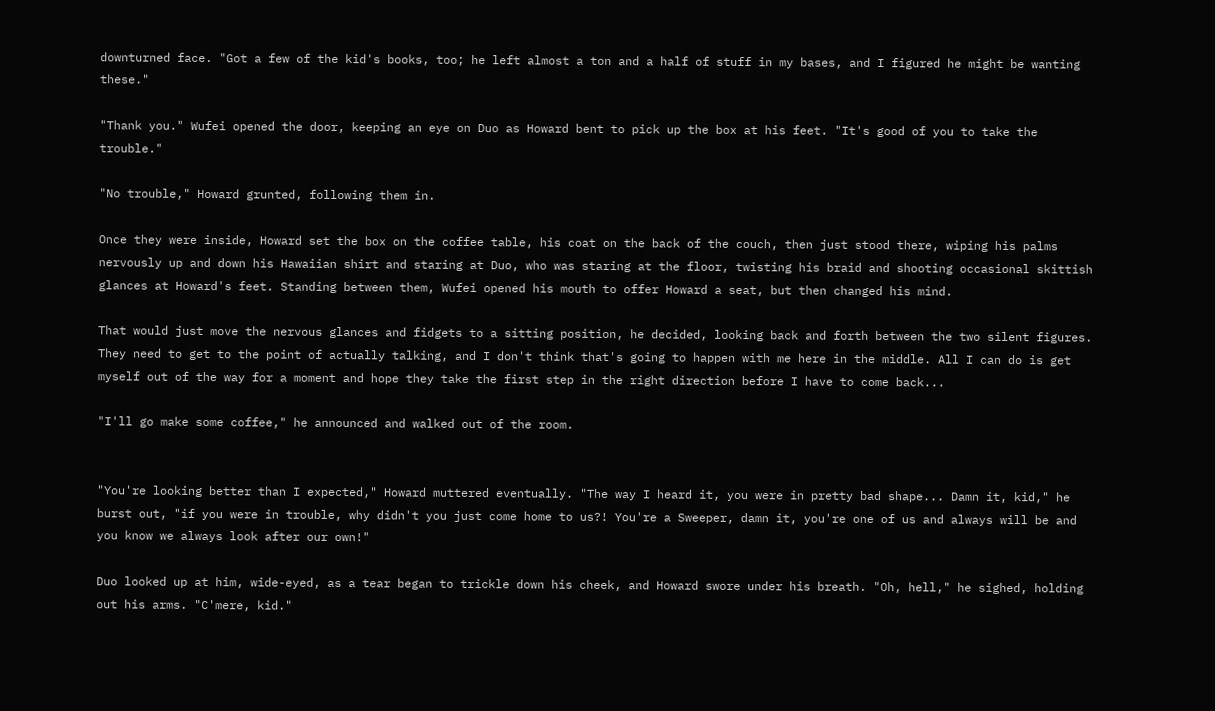downturned face. "Got a few of the kid's books, too; he left almost a ton and a half of stuff in my bases, and I figured he might be wanting these."

"Thank you." Wufei opened the door, keeping an eye on Duo as Howard bent to pick up the box at his feet. "It's good of you to take the trouble."

"No trouble," Howard grunted, following them in.

Once they were inside, Howard set the box on the coffee table, his coat on the back of the couch, then just stood there, wiping his palms nervously up and down his Hawaiian shirt and staring at Duo, who was staring at the floor, twisting his braid and shooting occasional skittish glances at Howard's feet. Standing between them, Wufei opened his mouth to offer Howard a seat, but then changed his mind.

That would just move the nervous glances and fidgets to a sitting position, he decided, looking back and forth between the two silent figures. They need to get to the point of actually talking, and I don't think that's going to happen with me here in the middle. All I can do is get myself out of the way for a moment and hope they take the first step in the right direction before I have to come back...

"I'll go make some coffee," he announced and walked out of the room.


"You're looking better than I expected," Howard muttered eventually. "The way I heard it, you were in pretty bad shape... Damn it, kid," he burst out, "if you were in trouble, why didn't you just come home to us?! You're a Sweeper, damn it, you're one of us and always will be and you know we always look after our own!"

Duo looked up at him, wide-eyed, as a tear began to trickle down his cheek, and Howard swore under his breath. "Oh, hell," he sighed, holding out his arms. "C'mere, kid."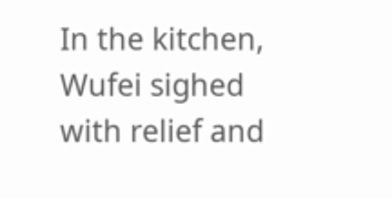In the kitchen, Wufei sighed with relief and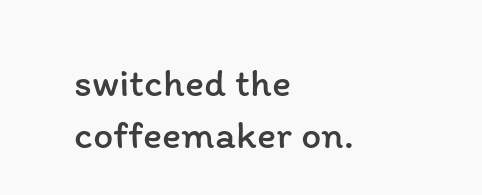switched the coffeemaker on.